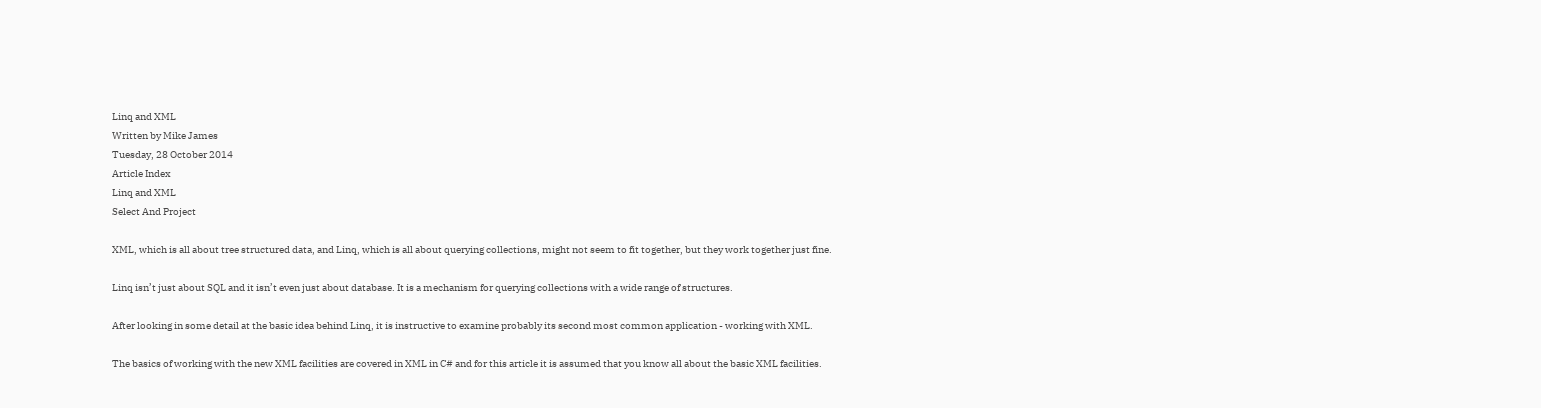Linq and XML
Written by Mike James
Tuesday, 28 October 2014
Article Index
Linq and XML
Select And Project

XML, which is all about tree structured data, and Linq, which is all about querying collections, might not seem to fit together, but they work together just fine.

Linq isn’t just about SQL and it isn’t even just about database. It is a mechanism for querying collections with a wide range of structures.

After looking in some detail at the basic idea behind Linq, it is instructive to examine probably its second most common application - working with XML.

The basics of working with the new XML facilities are covered in XML in C# and for this article it is assumed that you know all about the basic XML facilities.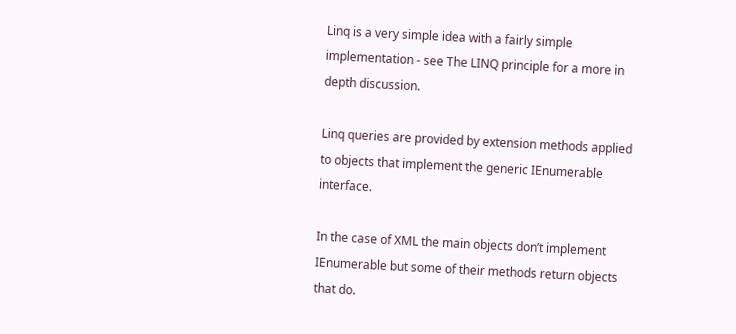Linq is a very simple idea with a fairly simple implementation - see The LINQ principle for a more in depth discussion.

Linq queries are provided by extension methods applied to objects that implement the generic IEnumerable interface.

In the case of XML the main objects don’t implement IEnumerable but some of their methods return objects that do.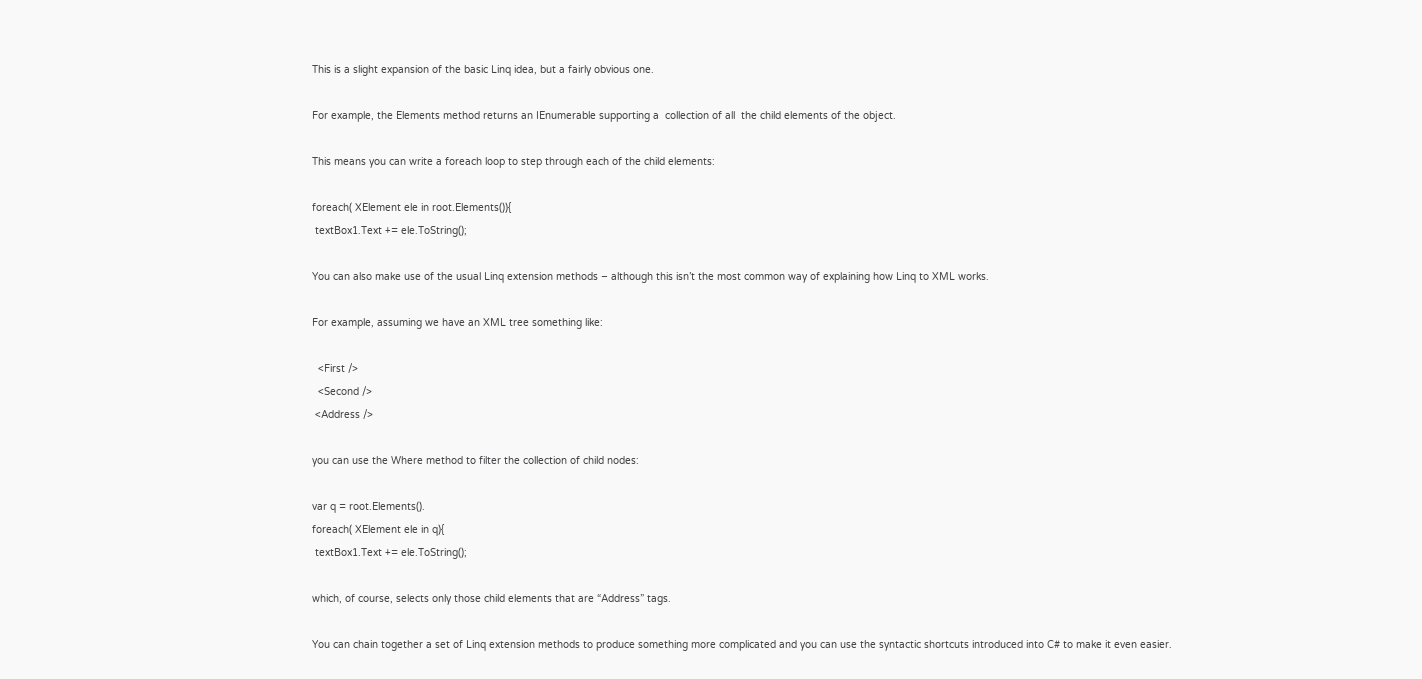This is a slight expansion of the basic Linq idea, but a fairly obvious one.

For example, the Elements method returns an IEnumerable supporting a  collection of all  the child elements of the object.

This means you can write a foreach loop to step through each of the child elements:

foreach( XElement ele in root.Elements()){
 textBox1.Text += ele.ToString();

You can also make use of the usual Linq extension methods – although this isn’t the most common way of explaining how Linq to XML works.

For example, assuming we have an XML tree something like:

  <First />
  <Second />
 <Address />

you can use the Where method to filter the collection of child nodes:

var q = root.Elements().
foreach( XElement ele in q){
 textBox1.Text += ele.ToString();

which, of course, selects only those child elements that are “Address” tags.

You can chain together a set of Linq extension methods to produce something more complicated and you can use the syntactic shortcuts introduced into C# to make it even easier.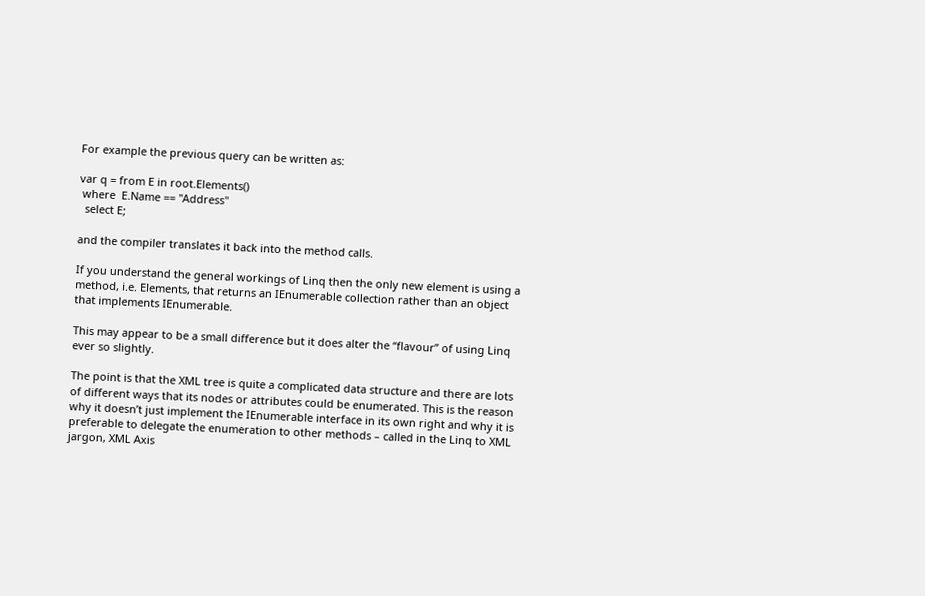For example the previous query can be written as:

var q = from E in root.Elements()
 where  E.Name == "Address"
  select E;

and the compiler translates it back into the method calls.

If you understand the general workings of Linq then the only new element is using a method, i.e. Elements, that returns an IEnumerable collection rather than an object that implements IEnumerable.

This may appear to be a small difference but it does alter the “flavour” of using Linq ever so slightly.

The point is that the XML tree is quite a complicated data structure and there are lots of different ways that its nodes or attributes could be enumerated. This is the reason why it doesn’t just implement the IEnumerable interface in its own right and why it is preferable to delegate the enumeration to other methods – called in the Linq to XML jargon, XML Axis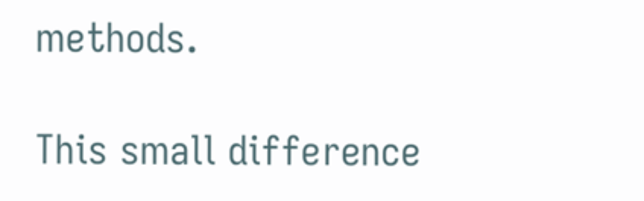methods.

This small difference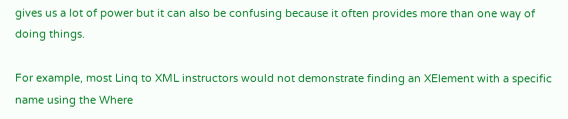gives us a lot of power but it can also be confusing because it often provides more than one way of doing things.

For example, most Linq to XML instructors would not demonstrate finding an XElement with a specific name using the Where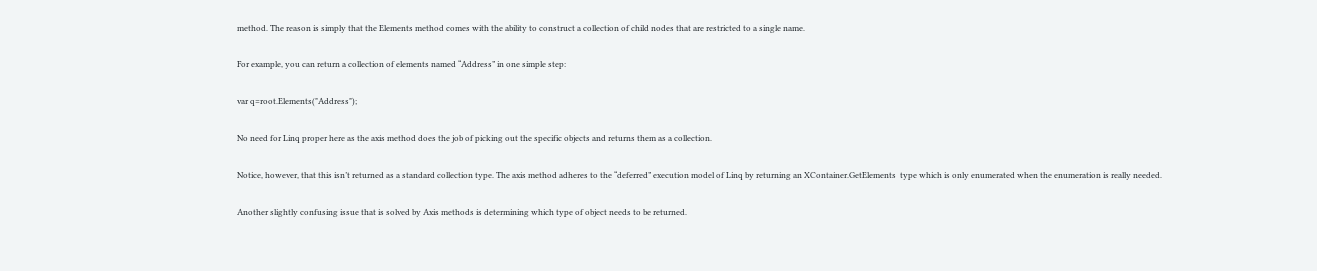method. The reason is simply that the Elements method comes with the ability to construct a collection of child nodes that are restricted to a single name.

For example, you can return a collection of elements named “Address” in one simple step:

var q=root.Elements("Address");

No need for Linq proper here as the axis method does the job of picking out the specific objects and returns them as a collection.

Notice, however, that this isn’t returned as a standard collection type. The axis method adheres to the “deferred” execution model of Linq by returning an XContainer.GetElements  type which is only enumerated when the enumeration is really needed.

Another slightly confusing issue that is solved by Axis methods is determining which type of object needs to be returned.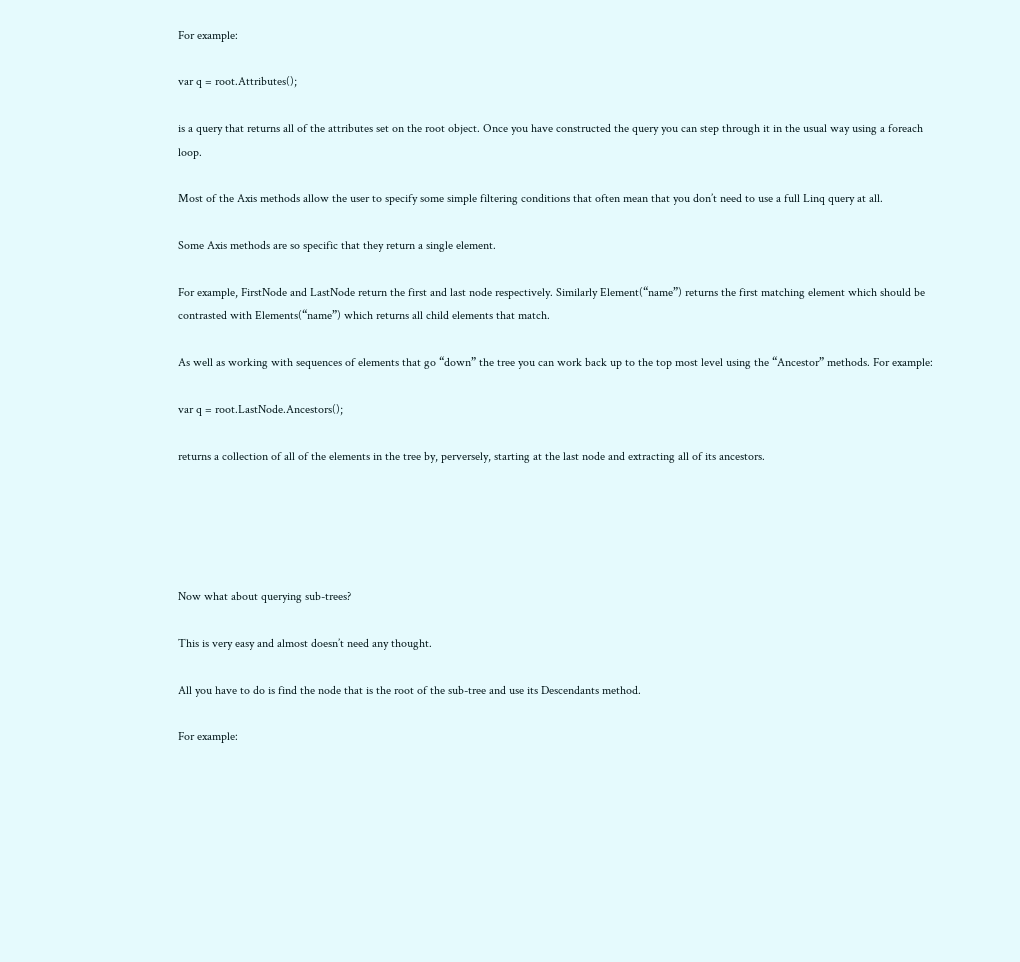For example:

var q = root.Attributes();

is a query that returns all of the attributes set on the root object. Once you have constructed the query you can step through it in the usual way using a foreach loop.

Most of the Axis methods allow the user to specify some simple filtering conditions that often mean that you don’t need to use a full Linq query at all.

Some Axis methods are so specific that they return a single element.

For example, FirstNode and LastNode return the first and last node respectively. Similarly Element(“name”) returns the first matching element which should be contrasted with Elements(“name”) which returns all child elements that match.

As well as working with sequences of elements that go “down” the tree you can work back up to the top most level using the “Ancestor” methods. For example:

var q = root.LastNode.Ancestors();

returns a collection of all of the elements in the tree by, perversely, starting at the last node and extracting all of its ancestors.





Now what about querying sub-trees?

This is very easy and almost doesn’t need any thought.

All you have to do is find the node that is the root of the sub-tree and use its Descendants method.

For example: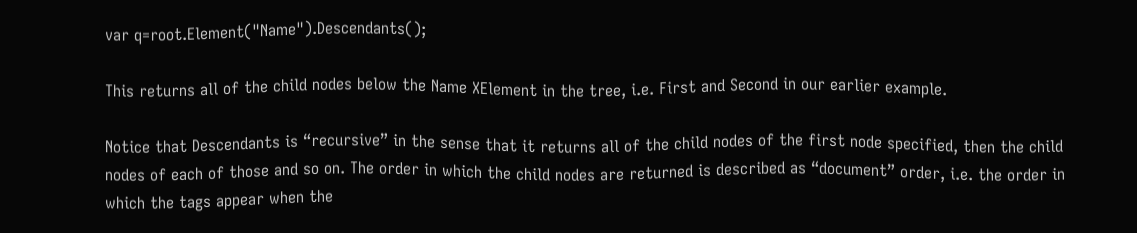var q=root.Element("Name").Descendants();

This returns all of the child nodes below the Name XElement in the tree, i.e. First and Second in our earlier example.

Notice that Descendants is “recursive” in the sense that it returns all of the child nodes of the first node specified, then the child nodes of each of those and so on. The order in which the child nodes are returned is described as “document” order, i.e. the order in which the tags appear when the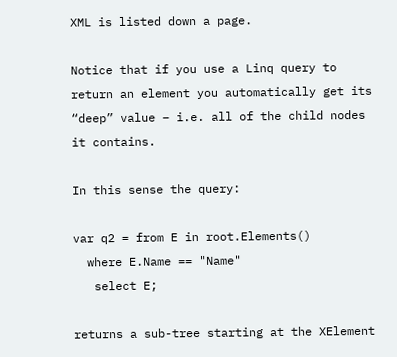XML is listed down a page.

Notice that if you use a Linq query to return an element you automatically get its “deep” value – i.e. all of the child nodes it contains.

In this sense the query:

var q2 = from E in root.Elements()
  where E.Name == "Name"
   select E;

returns a sub-tree starting at the XElement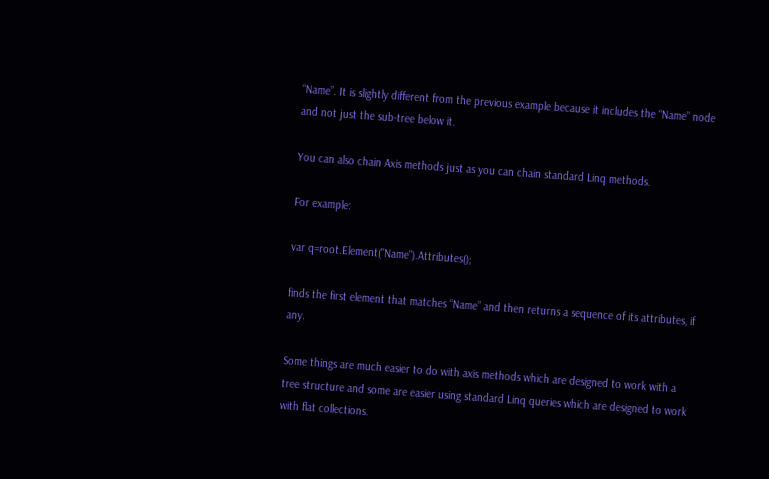“Name”. It is slightly different from the previous example because it includes the “Name” node and not just the sub-tree below it.

You can also chain Axis methods just as you can chain standard Linq methods.

For example:

var q=root.Element("Name").Attributes();

finds the first element that matches “Name” and then returns a sequence of its attributes, if any.

Some things are much easier to do with axis methods which are designed to work with a tree structure and some are easier using standard Linq queries which are designed to work with flat collections.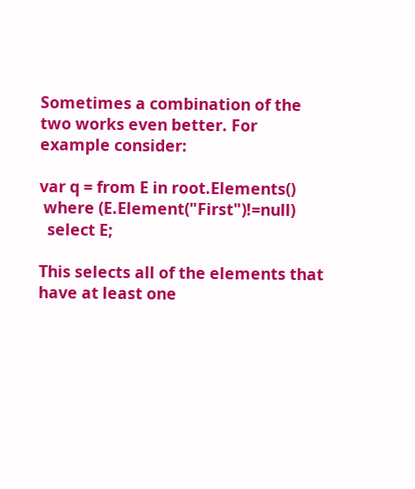Sometimes a combination of the two works even better. For example consider:

var q = from E in root.Elements()
 where (E.Element("First")!=null)
  select E;

This selects all of the elements that have at least one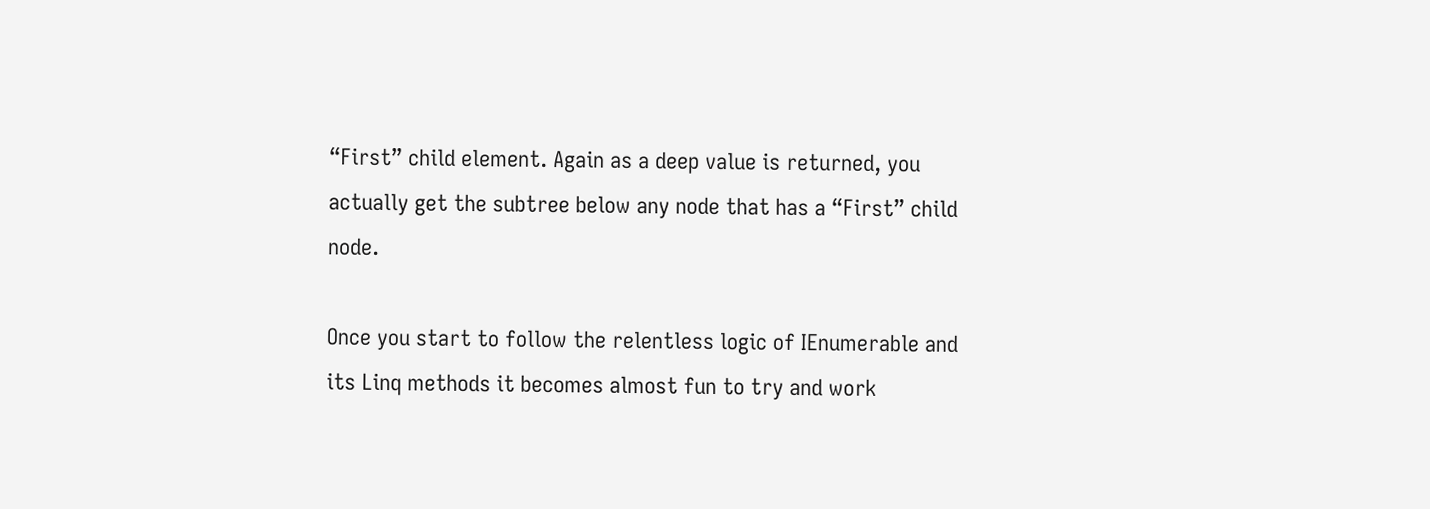“First” child element. Again as a deep value is returned, you actually get the subtree below any node that has a “First” child node.

Once you start to follow the relentless logic of IEnumerable and its Linq methods it becomes almost fun to try and work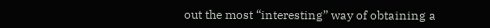out the most “interesting” way of obtaining a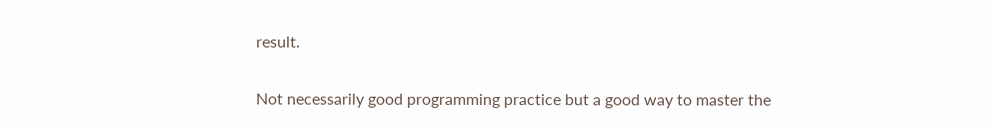result.

Not necessarily good programming practice but a good way to master the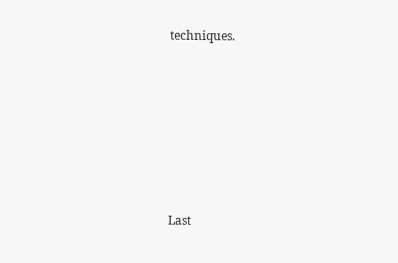techniques.









Last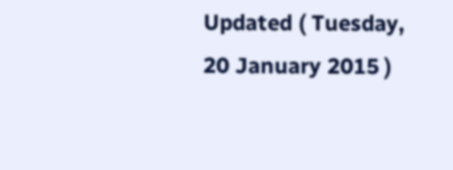Updated ( Tuesday, 20 January 2015 )